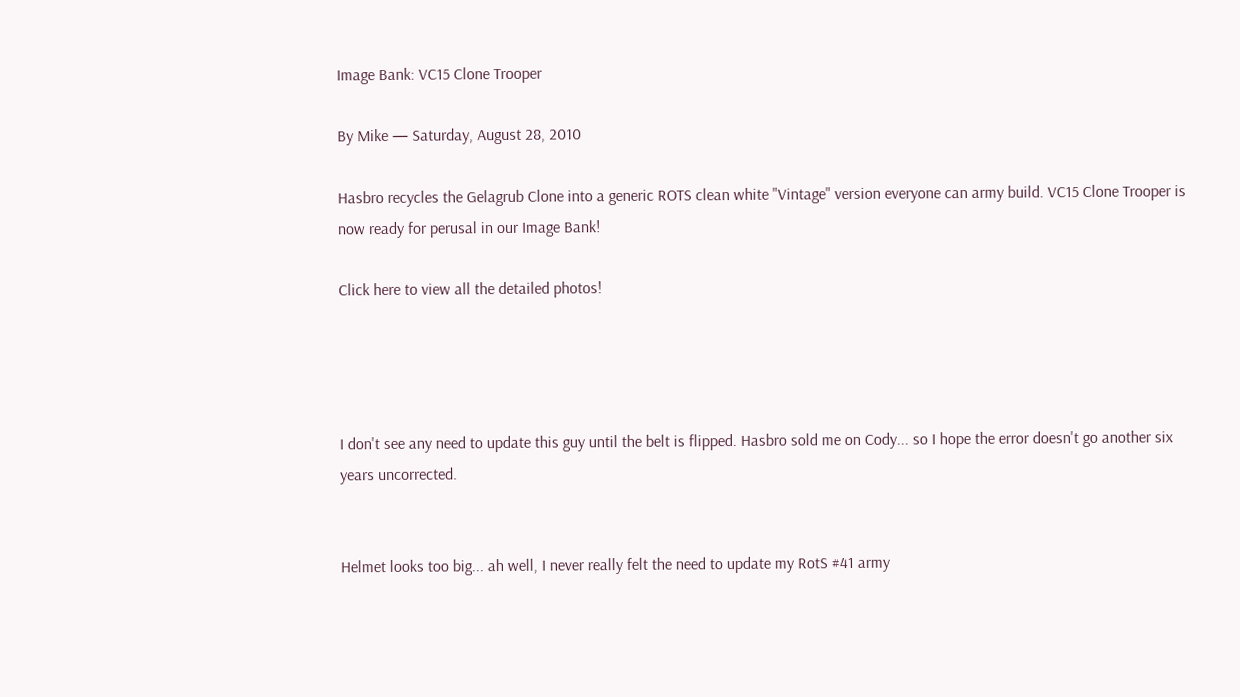Image Bank: VC15 Clone Trooper

By Mike — Saturday, August 28, 2010

Hasbro recycles the Gelagrub Clone into a generic ROTS clean white "Vintage" version everyone can army build. VC15 Clone Trooper is now ready for perusal in our Image Bank!

Click here to view all the detailed photos!




I don't see any need to update this guy until the belt is flipped. Hasbro sold me on Cody... so I hope the error doesn't go another six years uncorrected.


Helmet looks too big... ah well, I never really felt the need to update my RotS #41 army